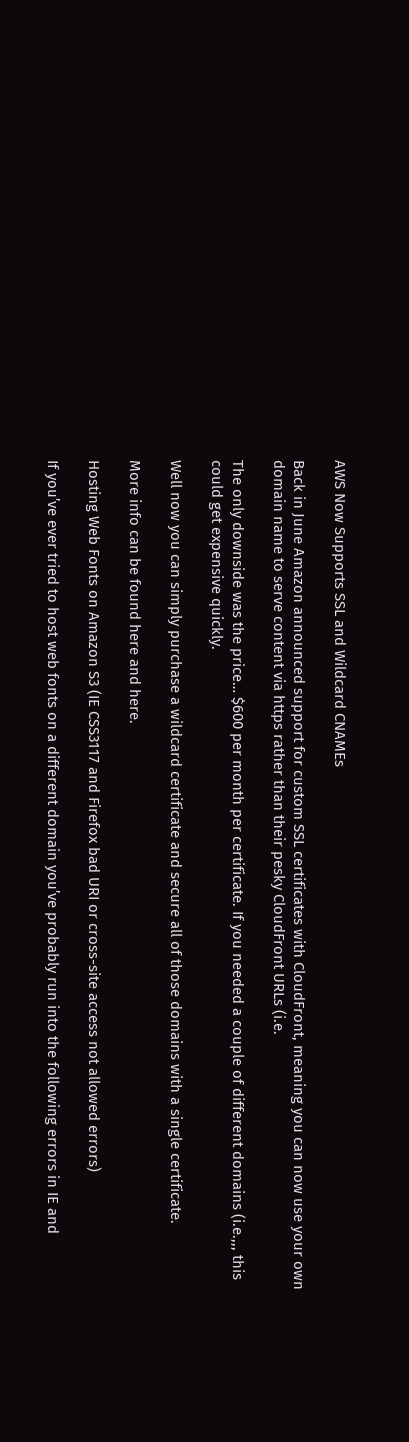AWS Now Supports SSL and Wildcard CNAMEs

Back in June Amazon announced support for custom SSL certificates with CloudFront, meaning you can now use your own domain name to serve content via https rather than their pesky CloudFront URLs (i.e.

The only downside was the price… $600 per month per certificate. If you needed a couple of different domains (i.e.,,, this could get expensive quickly.

Well now you can simply purchase a wildcard certificate and secure all of those domains with a single certificate.

More info can be found here and here.

Hosting Web Fonts on Amazon S3 (IE CSS3117 and Firefox bad URI or cross-site access not allowed errors)

If you’ve ever tried to host web fonts on a different domain you’ve probably run into the following errors in IE and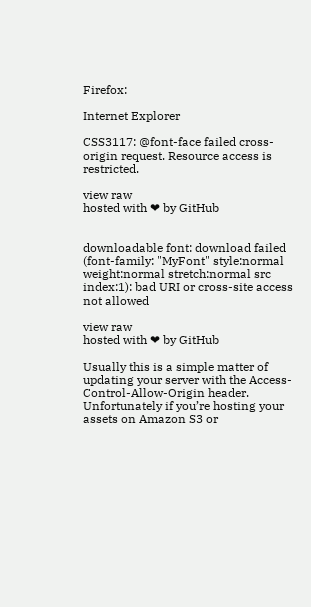Firefox:

Internet Explorer

CSS3117: @font-face failed cross-origin request. Resource access is restricted.

view raw
hosted with ❤ by GitHub


downloadable font: download failed (font-family: "MyFont" style:normal weight:normal stretch:normal src index:1): bad URI or cross-site access not allowed

view raw
hosted with ❤ by GitHub

Usually this is a simple matter of updating your server with the Access-Control-Allow-Origin header. Unfortunately if you’re hosting your assets on Amazon S3 or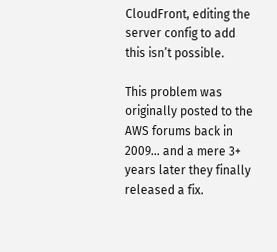CloudFront, editing the server config to add this isn’t possible.

This problem was originally posted to the AWS forums back in 2009… and a mere 3+ years later they finally released a fix.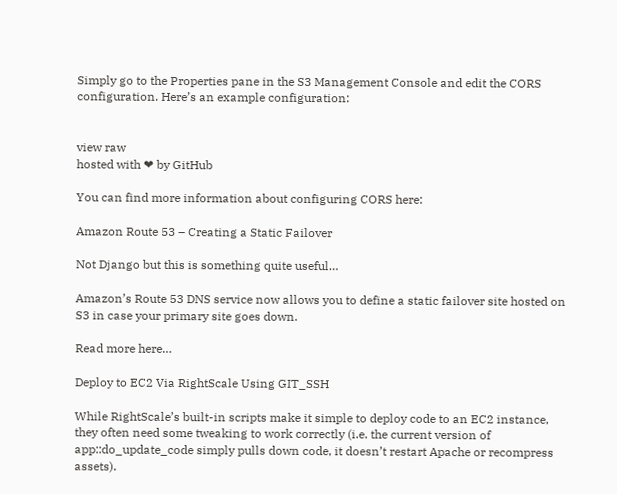Simply go to the Properties pane in the S3 Management Console and edit the CORS configuration. Here’s an example configuration:


view raw
hosted with ❤ by GitHub

You can find more information about configuring CORS here:

Amazon Route 53 – Creating a Static Failover

Not Django but this is something quite useful…

Amazon’s Route 53 DNS service now allows you to define a static failover site hosted on S3 in case your primary site goes down.

Read more here…

Deploy to EC2 Via RightScale Using GIT_SSH

While RightScale’s built-in scripts make it simple to deploy code to an EC2 instance, they often need some tweaking to work correctly (i.e. the current version of app::do_update_code simply pulls down code, it doesn’t restart Apache or recompress assets).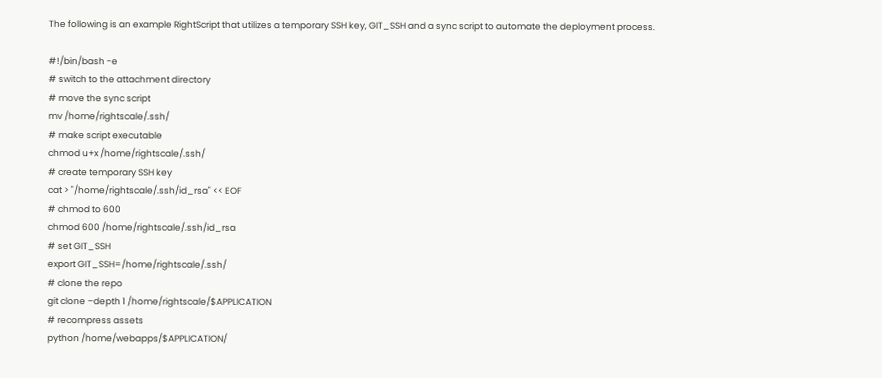The following is an example RightScript that utilizes a temporary SSH key, GIT_SSH and a sync script to automate the deployment process.

#!/bin/bash -e
# switch to the attachment directory
# move the sync script
mv /home/rightscale/.ssh/
# make script executable
chmod u+x /home/rightscale/.ssh/
# create temporary SSH key
cat > "/home/rightscale/.ssh/id_rsa" << EOF
# chmod to 600
chmod 600 /home/rightscale/.ssh/id_rsa
# set GIT_SSH
export GIT_SSH=/home/rightscale/.ssh/
# clone the repo
git clone –depth 1 /home/rightscale/$APPLICATION
# recompress assets
python /home/webapps/$APPLICATION/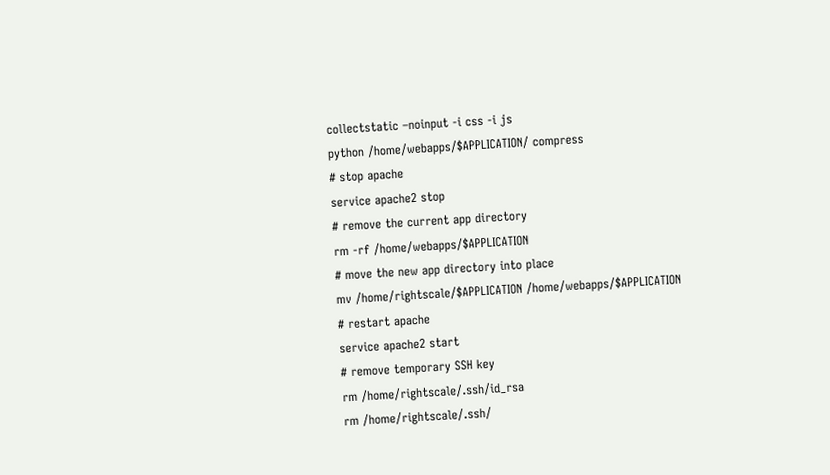collectstatic –noinput -i css -i js
python /home/webapps/$APPLICATION/ compress
# stop apache
service apache2 stop
# remove the current app directory
rm -rf /home/webapps/$APPLICATION
# move the new app directory into place
mv /home/rightscale/$APPLICATION /home/webapps/$APPLICATION
# restart apache
service apache2 start
# remove temporary SSH key
rm /home/rightscale/.ssh/id_rsa
rm /home/rightscale/.ssh/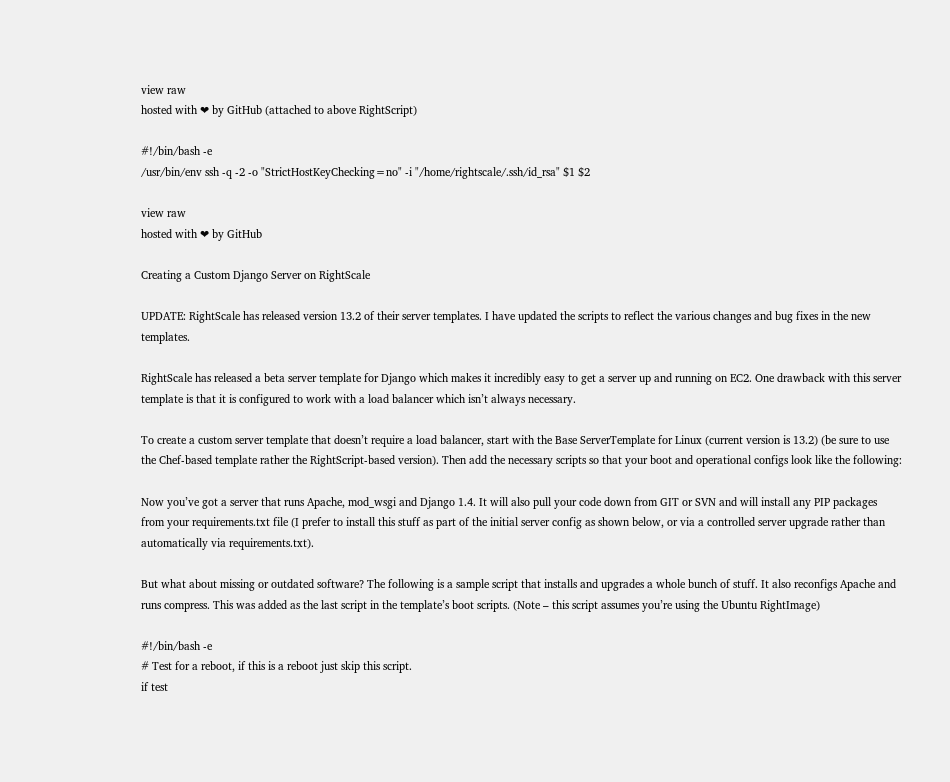view raw
hosted with ❤ by GitHub (attached to above RightScript)

#!/bin/bash -e
/usr/bin/env ssh -q -2 -o "StrictHostKeyChecking=no" -i "/home/rightscale/.ssh/id_rsa" $1 $2

view raw
hosted with ❤ by GitHub

Creating a Custom Django Server on RightScale

UPDATE: RightScale has released version 13.2 of their server templates. I have updated the scripts to reflect the various changes and bug fixes in the new templates.

RightScale has released a beta server template for Django which makes it incredibly easy to get a server up and running on EC2. One drawback with this server template is that it is configured to work with a load balancer which isn’t always necessary.

To create a custom server template that doesn’t require a load balancer, start with the Base ServerTemplate for Linux (current version is 13.2) (be sure to use the Chef-based template rather the RightScript-based version). Then add the necessary scripts so that your boot and operational configs look like the following:

Now you’ve got a server that runs Apache, mod_wsgi and Django 1.4. It will also pull your code down from GIT or SVN and will install any PIP packages from your requirements.txt file (I prefer to install this stuff as part of the initial server config as shown below, or via a controlled server upgrade rather than automatically via requirements.txt).

But what about missing or outdated software? The following is a sample script that installs and upgrades a whole bunch of stuff. It also reconfigs Apache and runs compress. This was added as the last script in the template’s boot scripts. (Note – this script assumes you’re using the Ubuntu RightImage)

#!/bin/bash -e
# Test for a reboot, if this is a reboot just skip this script.
if test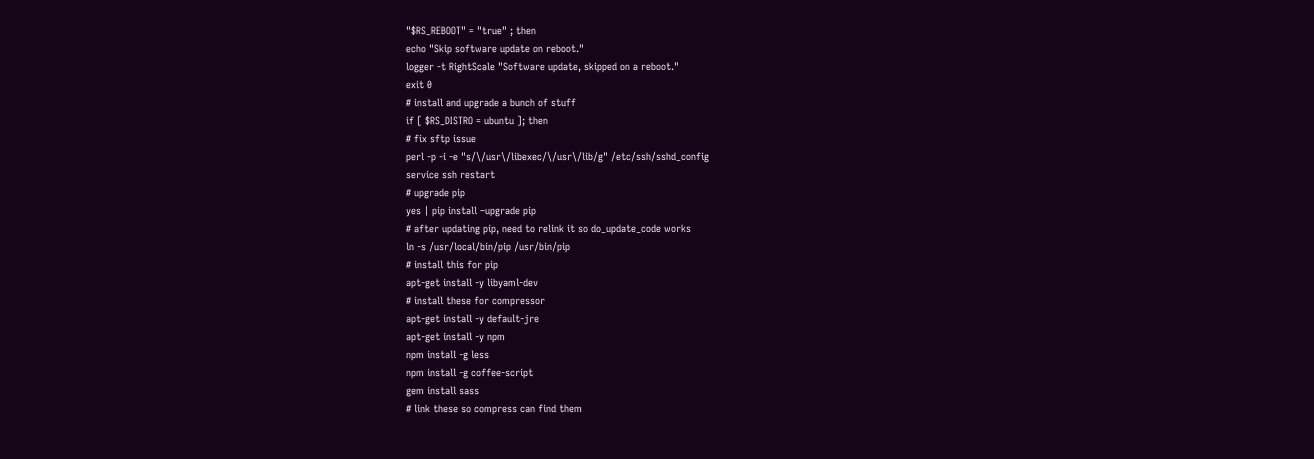"$RS_REBOOT" = "true" ; then
echo "Skip software update on reboot."
logger -t RightScale "Software update, skipped on a reboot."
exit 0
# install and upgrade a bunch of stuff
if [ $RS_DISTRO = ubuntu ]; then
# fix sftp issue
perl -p -i -e "s/\/usr\/libexec/\/usr\/lib/g" /etc/ssh/sshd_config
service ssh restart
# upgrade pip
yes | pip install –upgrade pip
# after updating pip, need to relink it so do_update_code works
ln -s /usr/local/bin/pip /usr/bin/pip
# install this for pip
apt-get install -y libyaml-dev
# install these for compressor
apt-get install -y default-jre
apt-get install -y npm
npm install -g less
npm install -g coffee-script
gem install sass
# link these so compress can find them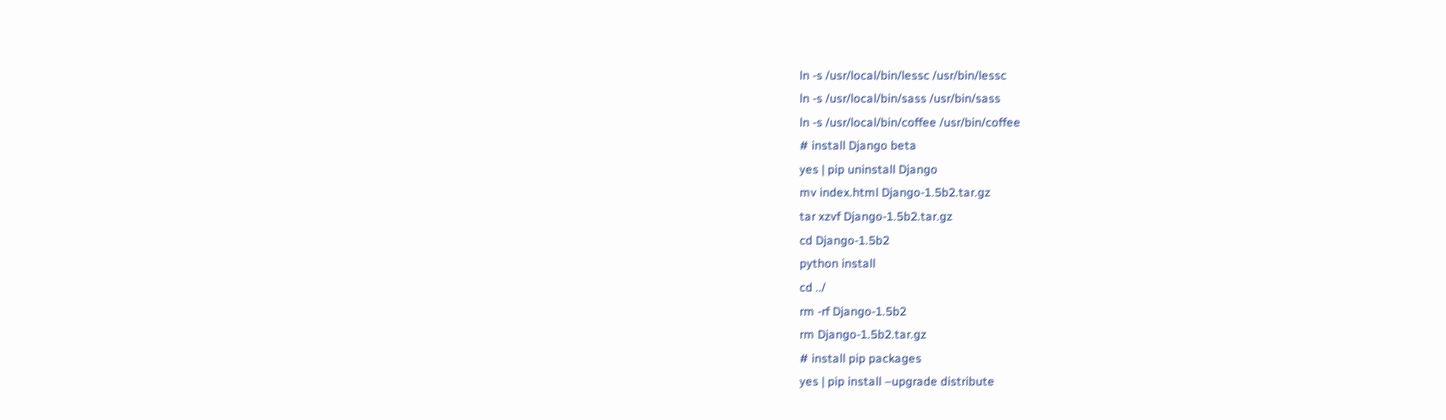ln -s /usr/local/bin/lessc /usr/bin/lessc
ln -s /usr/local/bin/sass /usr/bin/sass
ln -s /usr/local/bin/coffee /usr/bin/coffee
# install Django beta
yes | pip uninstall Django
mv index.html Django-1.5b2.tar.gz
tar xzvf Django-1.5b2.tar.gz
cd Django-1.5b2
python install
cd ../
rm -rf Django-1.5b2
rm Django-1.5b2.tar.gz
# install pip packages
yes | pip install –upgrade distribute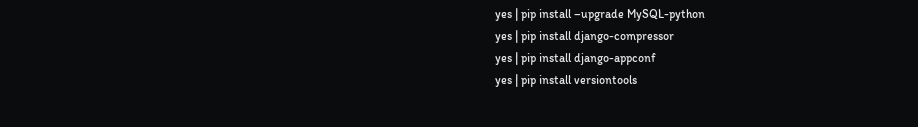yes | pip install –upgrade MySQL-python
yes | pip install django-compressor
yes | pip install django-appconf
yes | pip install versiontools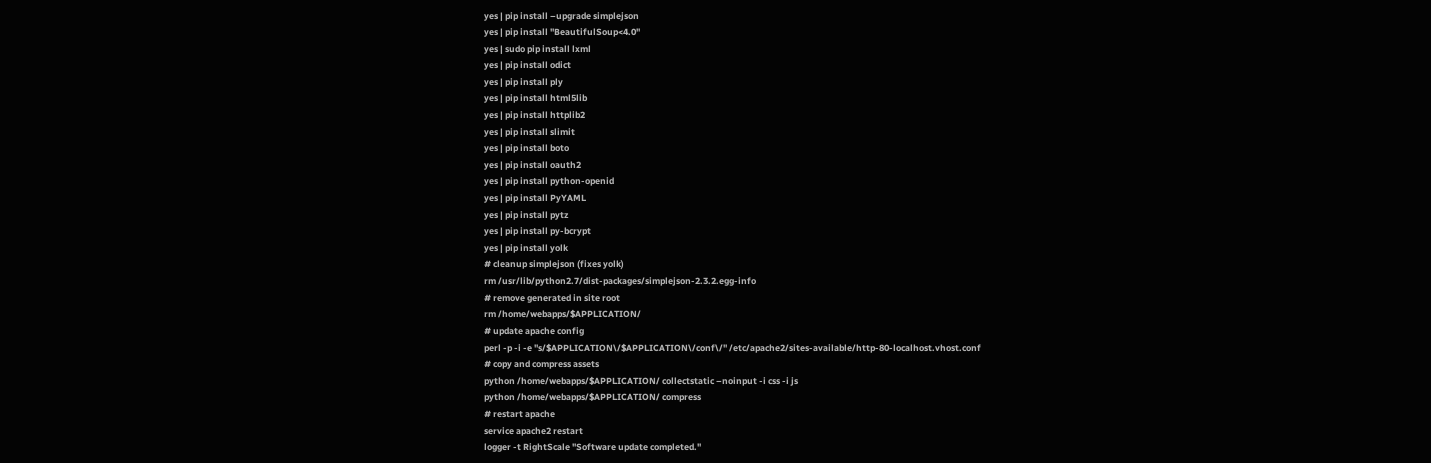yes | pip install –upgrade simplejson
yes | pip install "BeautifulSoup<4.0"
yes | sudo pip install lxml
yes | pip install odict
yes | pip install ply
yes | pip install html5lib
yes | pip install httplib2
yes | pip install slimit
yes | pip install boto
yes | pip install oauth2
yes | pip install python-openid
yes | pip install PyYAML
yes | pip install pytz
yes | pip install py-bcrypt
yes | pip install yolk
# cleanup simplejson (fixes yolk)
rm /usr/lib/python2.7/dist-packages/simplejson-2.3.2.egg-info
# remove generated in site root
rm /home/webapps/$APPLICATION/
# update apache config
perl -p -i -e "s/$APPLICATION\/$APPLICATION\/conf\/" /etc/apache2/sites-available/http-80-localhost.vhost.conf
# copy and compress assets
python /home/webapps/$APPLICATION/ collectstatic –noinput -i css -i js
python /home/webapps/$APPLICATION/ compress
# restart apache
service apache2 restart
logger -t RightScale "Software update completed."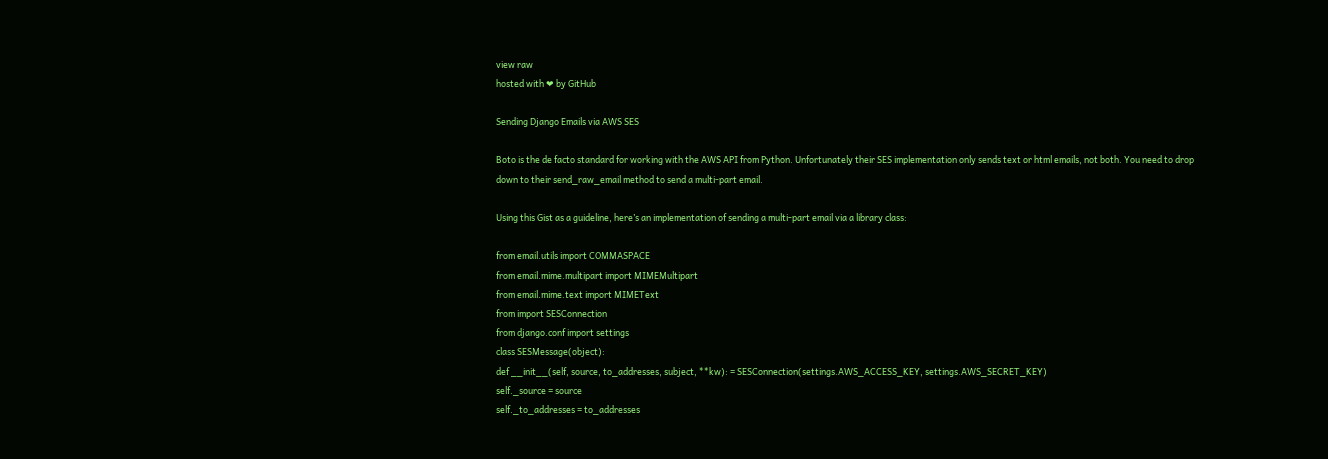view raw
hosted with ❤ by GitHub

Sending Django Emails via AWS SES

Boto is the de facto standard for working with the AWS API from Python. Unfortunately their SES implementation only sends text or html emails, not both. You need to drop down to their send_raw_email method to send a multi-part email.

Using this Gist as a guideline, here’s an implementation of sending a multi-part email via a library class:

from email.utils import COMMASPACE
from email.mime.multipart import MIMEMultipart
from email.mime.text import MIMEText
from import SESConnection
from django.conf import settings
class SESMessage(object):
def __init__(self, source, to_addresses, subject, **kw): = SESConnection(settings.AWS_ACCESS_KEY, settings.AWS_SECRET_KEY)
self._source = source
self._to_addresses = to_addresses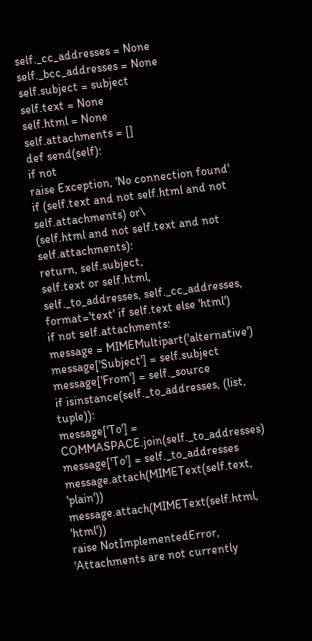self._cc_addresses = None
self._bcc_addresses = None
self.subject = subject
self.text = None
self.html = None
self.attachments = []
def send(self):
if not
raise Exception, 'No connection found'
if (self.text and not self.html and not self.attachments) or\
(self.html and not self.text and not self.attachments):
return, self.subject,
self.text or self.html,
self._to_addresses, self._cc_addresses,
format='text' if self.text else 'html')
if not self.attachments:
message = MIMEMultipart('alternative')
message['Subject'] = self.subject
message['From'] = self._source
if isinstance(self._to_addresses, (list, tuple)):
message['To'] = COMMASPACE.join(self._to_addresses)
message['To'] = self._to_addresses
message.attach(MIMEText(self.text, 'plain'))
message.attach(MIMEText(self.html, 'html'))
raise NotImplementedError, 'Attachments are not currently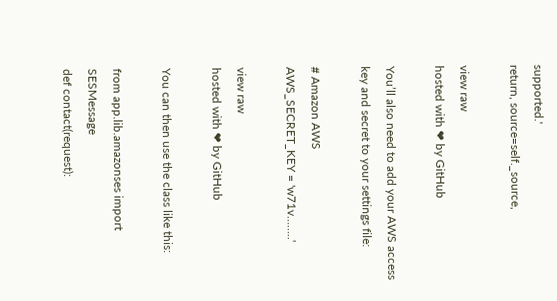supported.'
return, source=self._source,

view raw
hosted with ❤ by GitHub

You’ll also need to add your AWS access key and secret to your settings file:

# Amazon AWS
AWS_SECRET_KEY = 'w71v……..'

view raw
hosted with ❤ by GitHub

You can then use the class like this:

from app.lib.amazonses import SESMessage
def contact(request):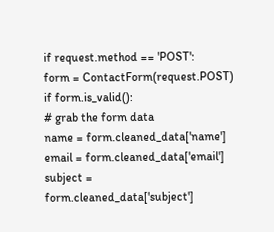if request.method == 'POST':
form = ContactForm(request.POST)
if form.is_valid():
# grab the form data
name = form.cleaned_data['name']
email = form.cleaned_data['email']
subject = form.cleaned_data['subject']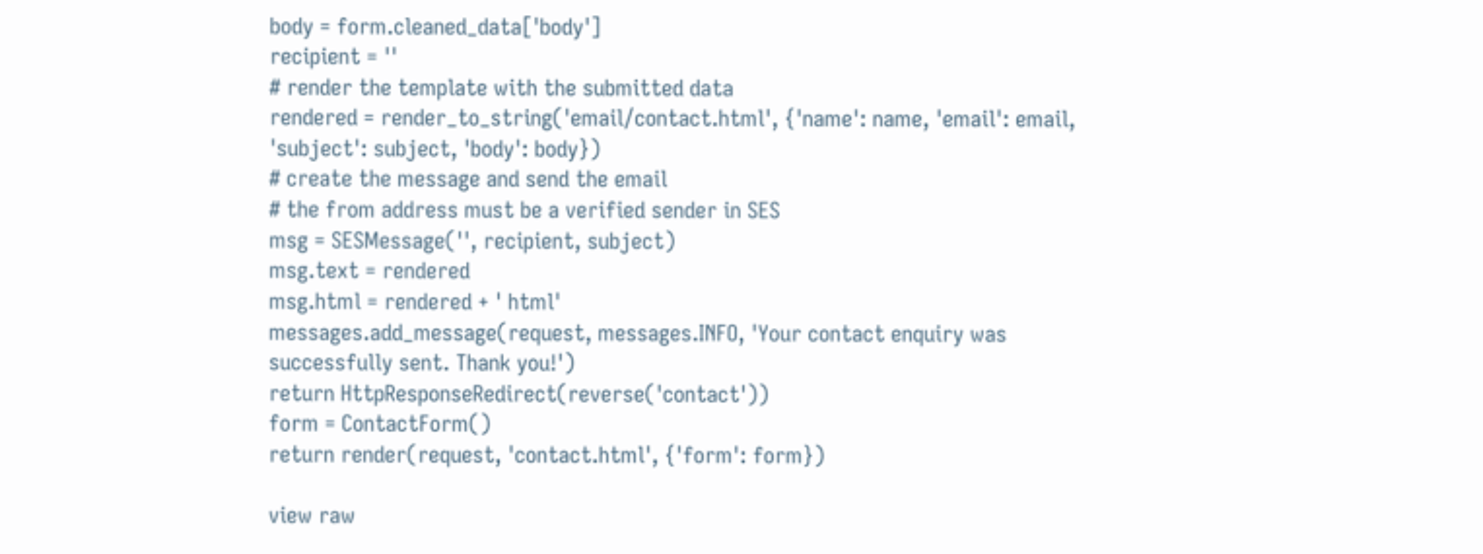body = form.cleaned_data['body']
recipient = ''
# render the template with the submitted data
rendered = render_to_string('email/contact.html', {'name': name, 'email': email, 'subject': subject, 'body': body})
# create the message and send the email
# the from address must be a verified sender in SES
msg = SESMessage('', recipient, subject)
msg.text = rendered
msg.html = rendered + ' html'
messages.add_message(request, messages.INFO, 'Your contact enquiry was successfully sent. Thank you!')
return HttpResponseRedirect(reverse('contact'))
form = ContactForm()
return render(request, 'contact.html', {'form': form})

view raw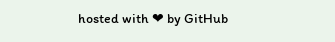hosted with ❤ by GitHub